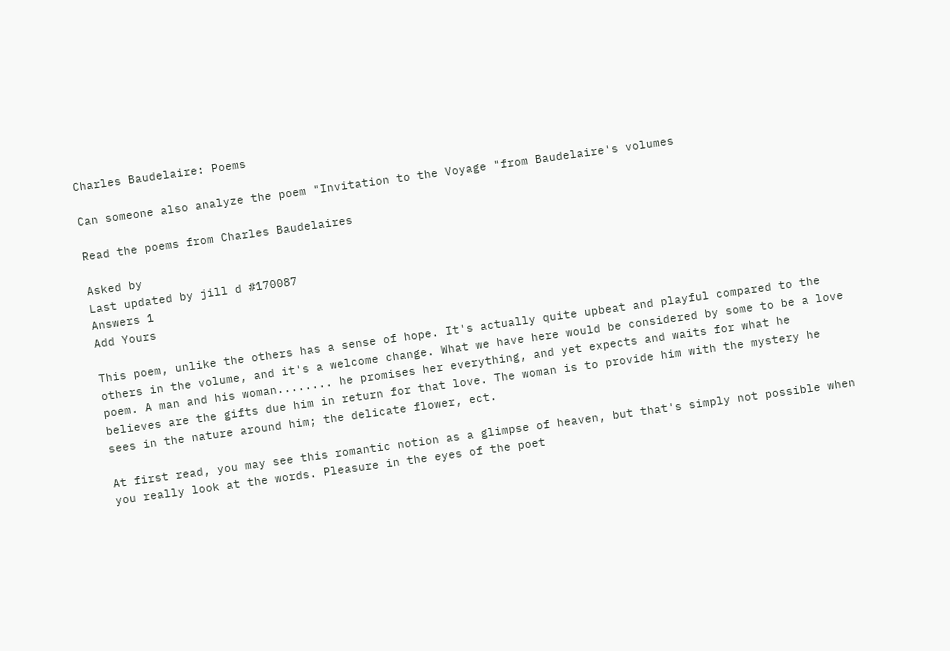Charles Baudelaire: Poems

Can someone also analyze the poem "Invitation to the Voyage "from Baudelaire's volumes

Read the poems from Charles Baudelaires

Asked by
Last updated by jill d #170087
Answers 1
Add Yours

This poem, unlike the others has a sense of hope. It's actually quite upbeat and playful compared to the others in the volume, and it's a welcome change. What we have here would be considered by some to be a love poem. A man and his woman........ he promises her everything, and yet expects and waits for what he believes are the gifts due him in return for that love. The woman is to provide him with the mystery he sees in the nature around him; the delicate flower, ect.

At first read, you may see this romantic notion as a glimpse of heaven, but that's simply not possible when you really look at the words. Pleasure in the eyes of the poet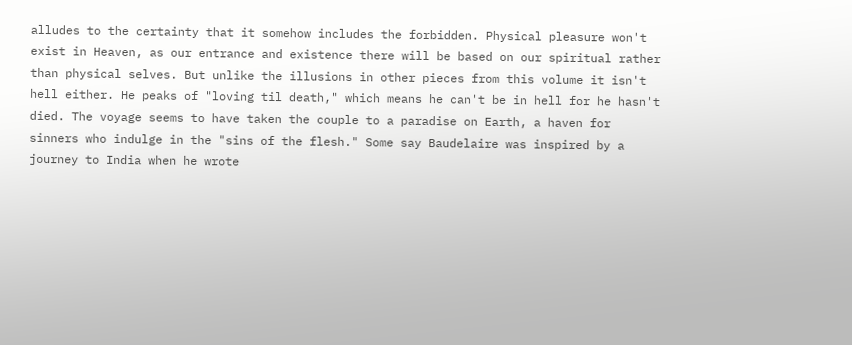alludes to the certainty that it somehow includes the forbidden. Physical pleasure won't exist in Heaven, as our entrance and existence there will be based on our spiritual rather than physical selves. But unlike the illusions in other pieces from this volume it isn't hell either. He peaks of "loving til death," which means he can't be in hell for he hasn't died. The voyage seems to have taken the couple to a paradise on Earth, a haven for sinners who indulge in the "sins of the flesh." Some say Baudelaire was inspired by a journey to India when he wrote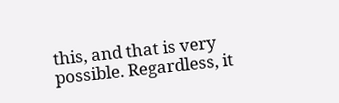this, and that is very possible. Regardless, it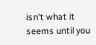isn't what it seems until you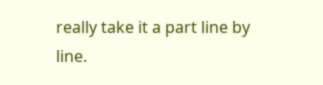really take it a part line by line.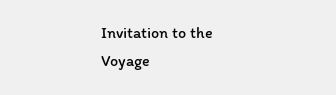Invitation to the Voyage